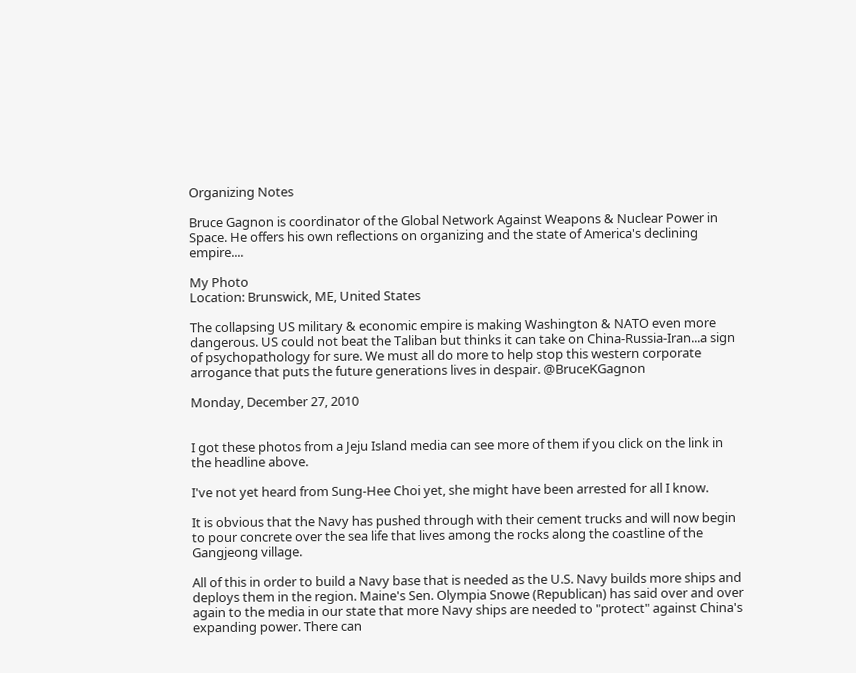Organizing Notes

Bruce Gagnon is coordinator of the Global Network Against Weapons & Nuclear Power in Space. He offers his own reflections on organizing and the state of America's declining empire....

My Photo
Location: Brunswick, ME, United States

The collapsing US military & economic empire is making Washington & NATO even more dangerous. US could not beat the Taliban but thinks it can take on China-Russia-Iran...a sign of psychopathology for sure. We must all do more to help stop this western corporate arrogance that puts the future generations lives in despair. @BruceKGagnon

Monday, December 27, 2010


I got these photos from a Jeju Island media can see more of them if you click on the link in the headline above.

I've not yet heard from Sung-Hee Choi yet, she might have been arrested for all I know.

It is obvious that the Navy has pushed through with their cement trucks and will now begin to pour concrete over the sea life that lives among the rocks along the coastline of the Gangjeong village.

All of this in order to build a Navy base that is needed as the U.S. Navy builds more ships and deploys them in the region. Maine's Sen. Olympia Snowe (Republican) has said over and over again to the media in our state that more Navy ships are needed to "protect" against China's expanding power. There can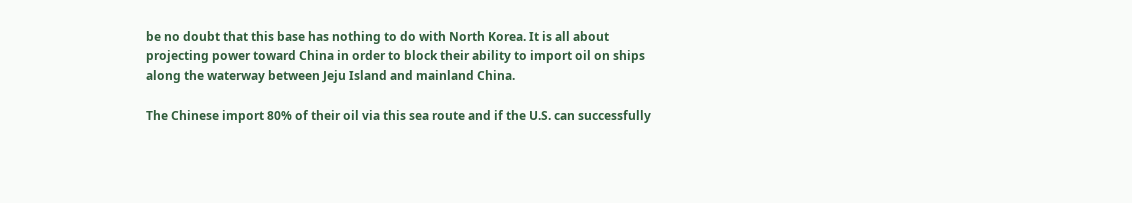be no doubt that this base has nothing to do with North Korea. It is all about projecting power toward China in order to block their ability to import oil on ships along the waterway between Jeju Island and mainland China.

The Chinese import 80% of their oil via this sea route and if the U.S. can successfully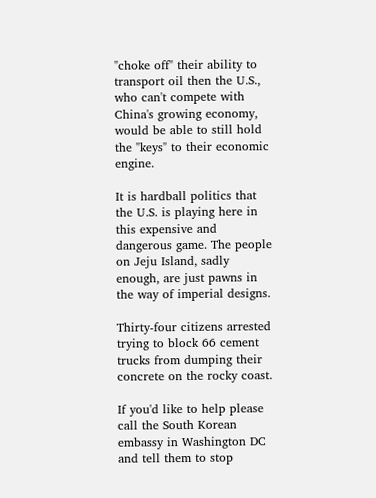"choke off" their ability to transport oil then the U.S., who can't compete with China's growing economy, would be able to still hold the "keys" to their economic engine.

It is hardball politics that the U.S. is playing here in this expensive and dangerous game. The people on Jeju Island, sadly enough, are just pawns in the way of imperial designs.

Thirty-four citizens arrested trying to block 66 cement trucks from dumping their concrete on the rocky coast.

If you'd like to help please call the South Korean embassy in Washington DC and tell them to stop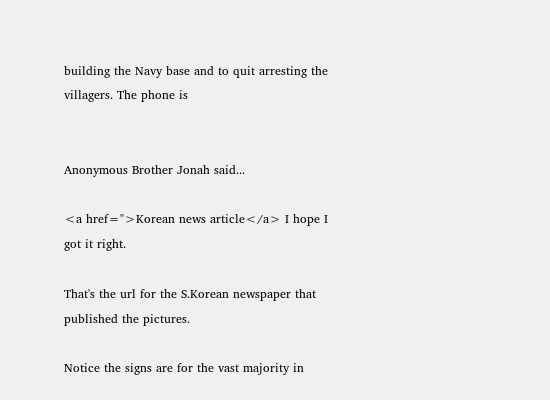building the Navy base and to quit arresting the villagers. The phone is


Anonymous Brother Jonah said...

<a href=">Korean news article</a> I hope I got it right.

That's the url for the S.Korean newspaper that published the pictures.

Notice the signs are for the vast majority in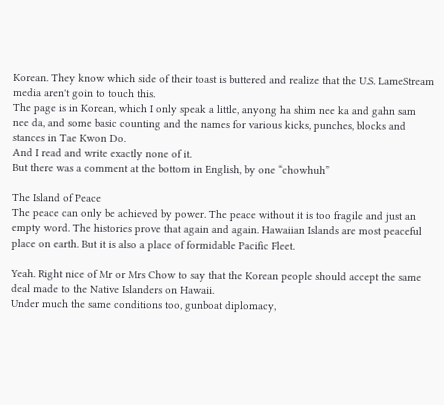Korean. They know which side of their toast is buttered and realize that the U.S. LameStream media aren't goin to touch this.
The page is in Korean, which I only speak a little, anyong ha shim nee ka and gahn sam nee da, and some basic counting and the names for various kicks, punches, blocks and stances in Tae Kwon Do.
And I read and write exactly none of it.
But there was a comment at the bottom in English, by one “chowhuh”

The Island of Peace
The peace can only be achieved by power. The peace without it is too fragile and just an empty word. The histories prove that again and again. Hawaiian Islands are most peaceful place on earth. But it is also a place of formidable Pacific Fleet.

Yeah. Right nice of Mr or Mrs Chow to say that the Korean people should accept the same deal made to the Native Islanders on Hawaii.
Under much the same conditions too, gunboat diplomacy,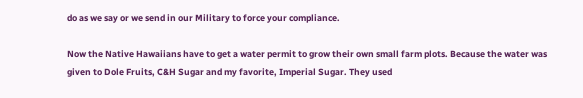do as we say or we send in our Military to force your compliance.

Now the Native Hawaiians have to get a water permit to grow their own small farm plots. Because the water was given to Dole Fruits, C&H Sugar and my favorite, Imperial Sugar. They used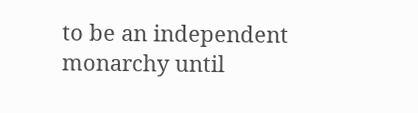to be an independent monarchy until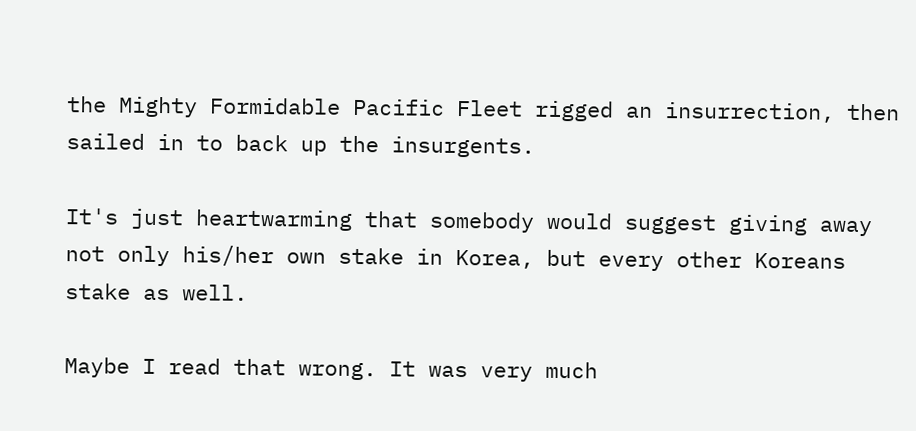the Mighty Formidable Pacific Fleet rigged an insurrection, then sailed in to back up the insurgents.

It's just heartwarming that somebody would suggest giving away not only his/her own stake in Korea, but every other Koreans stake as well.

Maybe I read that wrong. It was very much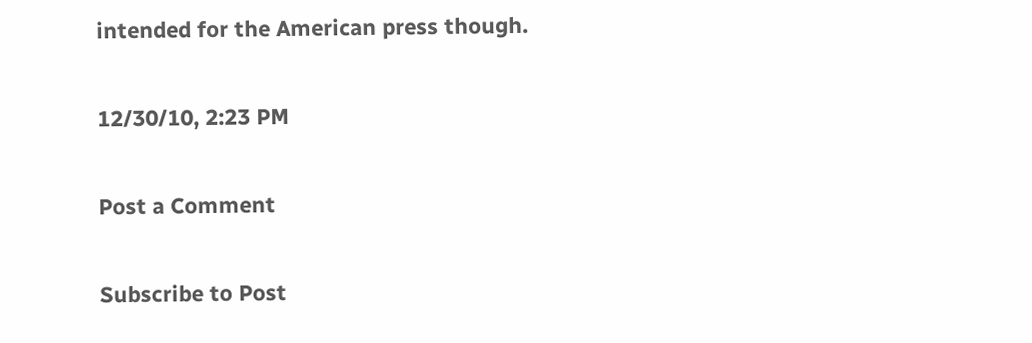intended for the American press though.

12/30/10, 2:23 PM

Post a Comment

Subscribe to Post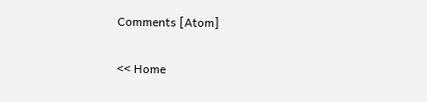Comments [Atom]

<< Home